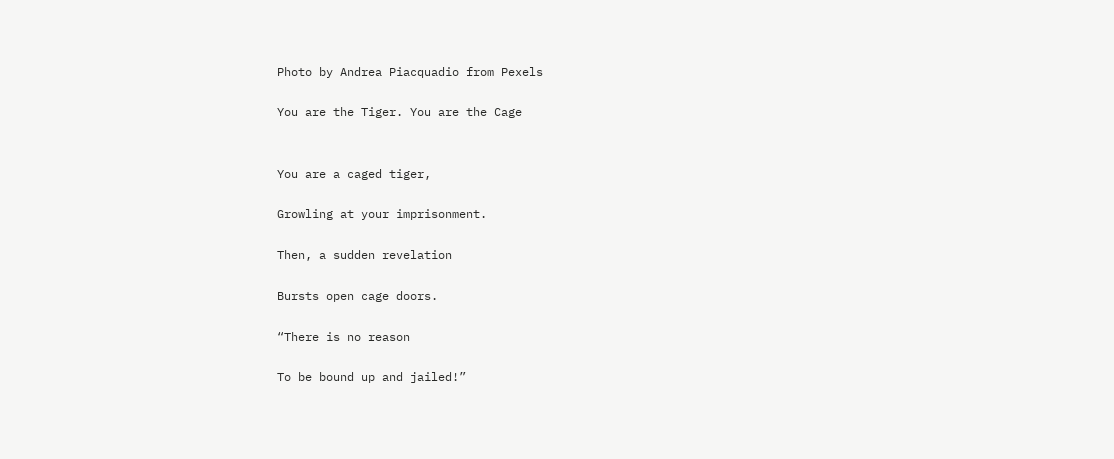Photo by Andrea Piacquadio from Pexels

You are the Tiger. You are the Cage


You are a caged tiger,

Growling at your imprisonment.

Then, a sudden revelation

Bursts open cage doors.

“There is no reason

To be bound up and jailed!”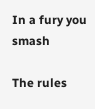In a fury you smash

The rules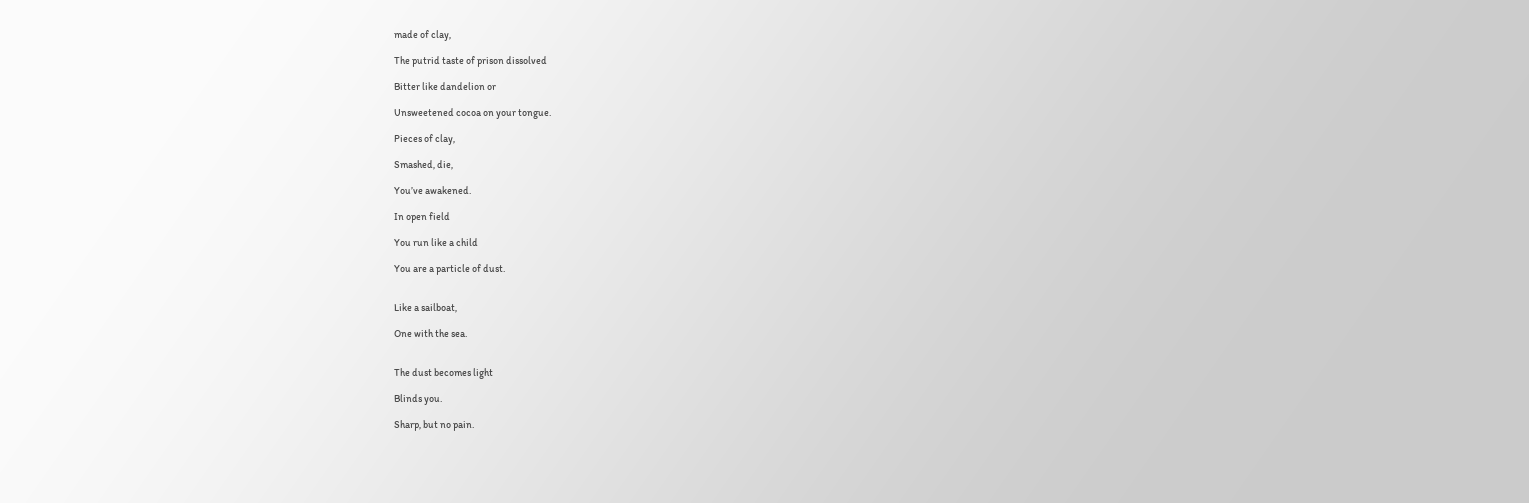made of clay,

The putrid taste of prison dissolved

Bitter like dandelion or

Unsweetened cocoa on your tongue.

Pieces of clay,

Smashed, die,

You’ve awakened.

In open field

You run like a child

You are a particle of dust.


Like a sailboat,

One with the sea.


The dust becomes light

Blinds you.

Sharp, but no pain.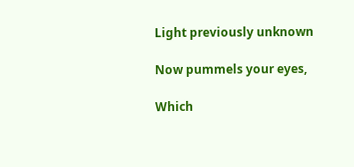Light previously unknown

Now pummels your eyes,

Which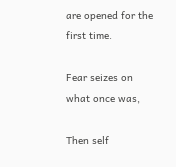are opened for the first time.

Fear seizes on what once was,

Then self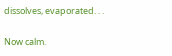dissolves, evaporated. . .

Now calm.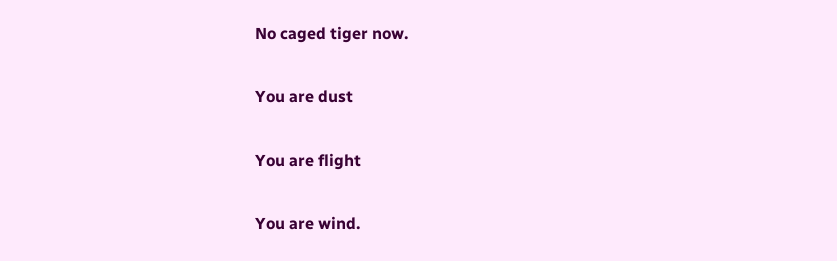No caged tiger now.

You are dust

You are flight

You are wind.